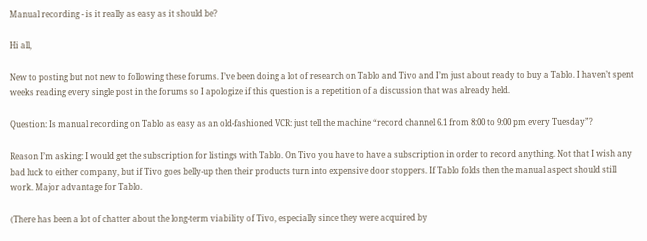Manual recording - is it really as easy as it should be?

Hi all,

New to posting but not new to following these forums. I’ve been doing a lot of research on Tablo and Tivo and I’m just about ready to buy a Tablo. I haven’t spent weeks reading every single post in the forums so I apologize if this question is a repetition of a discussion that was already held.

Question: Is manual recording on Tablo as easy as an old-fashioned VCR: just tell the machine “record channel 6.1 from 8:00 to 9:00 pm every Tuesday”?

Reason I’m asking: I would get the subscription for listings with Tablo. On Tivo you have to have a subscription in order to record anything. Not that I wish any bad luck to either company, but if Tivo goes belly-up then their products turn into expensive door stoppers. If Tablo folds then the manual aspect should still work. Major advantage for Tablo.

(There has been a lot of chatter about the long-term viability of Tivo, especially since they were acquired by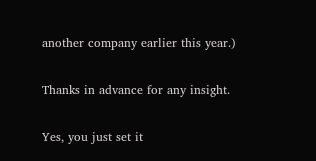another company earlier this year.)

Thanks in advance for any insight.

Yes, you just set it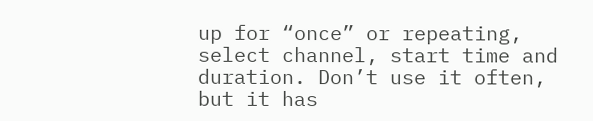up for “once” or repeating, select channel, start time and duration. Don’t use it often, but it has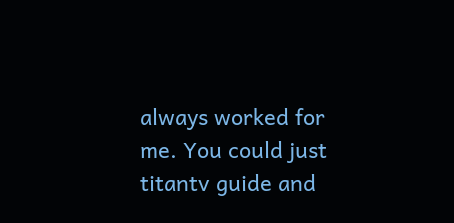always worked for me. You could just titantv guide and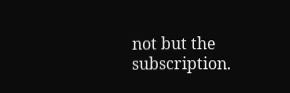not but the subscription.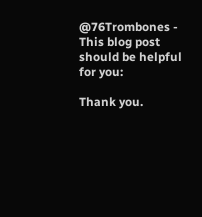@76Trombones - This blog post should be helpful for you:

Thank you.